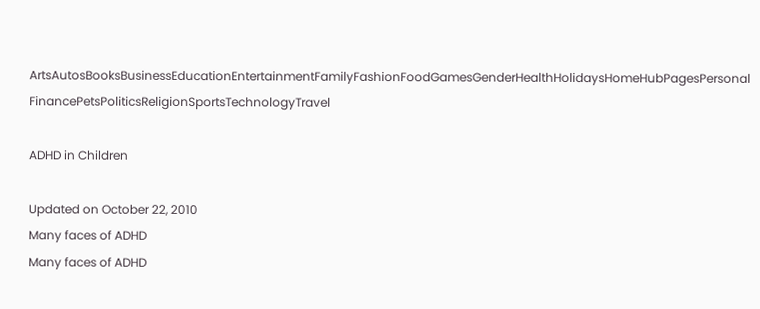ArtsAutosBooksBusinessEducationEntertainmentFamilyFashionFoodGamesGenderHealthHolidaysHomeHubPagesPersonal FinancePetsPoliticsReligionSportsTechnologyTravel

ADHD in Children

Updated on October 22, 2010
Many faces of ADHD
Many faces of ADHD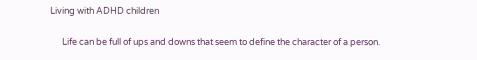Living with ADHD children

      Life can be full of ups and downs that seem to define the character of a person.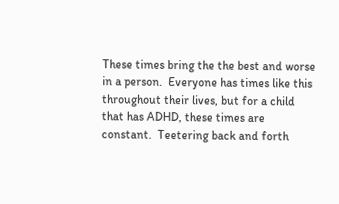These times bring the the best and worse in a person.  Everyone has times like this throughout their lives, but for a child that has ADHD, these times are constant.  Teetering back and forth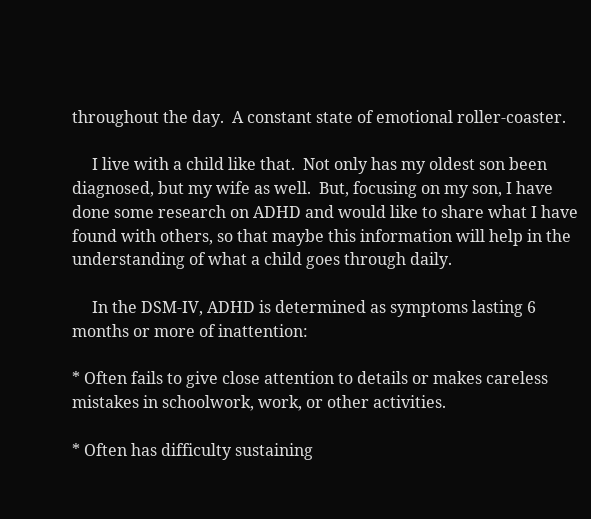throughout the day.  A constant state of emotional roller-coaster.

     I live with a child like that.  Not only has my oldest son been diagnosed, but my wife as well.  But, focusing on my son, I have done some research on ADHD and would like to share what I have found with others, so that maybe this information will help in the understanding of what a child goes through daily.

     In the DSM-IV, ADHD is determined as symptoms lasting 6 months or more of inattention:

* Often fails to give close attention to details or makes careless mistakes in schoolwork, work, or other activities.

* Often has difficulty sustaining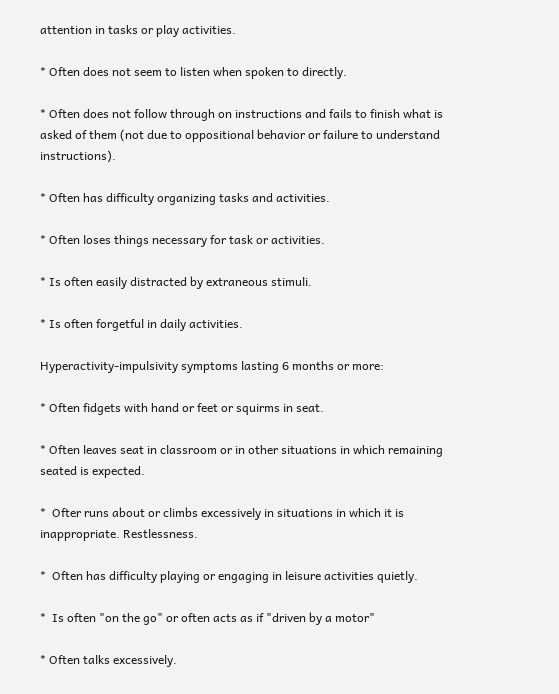attention in tasks or play activities.

* Often does not seem to listen when spoken to directly.

* Often does not follow through on instructions and fails to finish what is asked of them (not due to oppositional behavior or failure to understand instructions).

* Often has difficulty organizing tasks and activities.

* Often loses things necessary for task or activities.

* Is often easily distracted by extraneous stimuli.

* Is often forgetful in daily activities.

Hyperactivity-impulsivity symptoms lasting 6 months or more:

* Often fidgets with hand or feet or squirms in seat.

* Often leaves seat in classroom or in other situations in which remaining seated is expected.

*  Ofter runs about or climbs excessively in situations in which it is inappropriate. Restlessness.

*  Often has difficulty playing or engaging in leisure activities quietly.

*  Is often "on the go" or often acts as if "driven by a motor"

* Often talks excessively.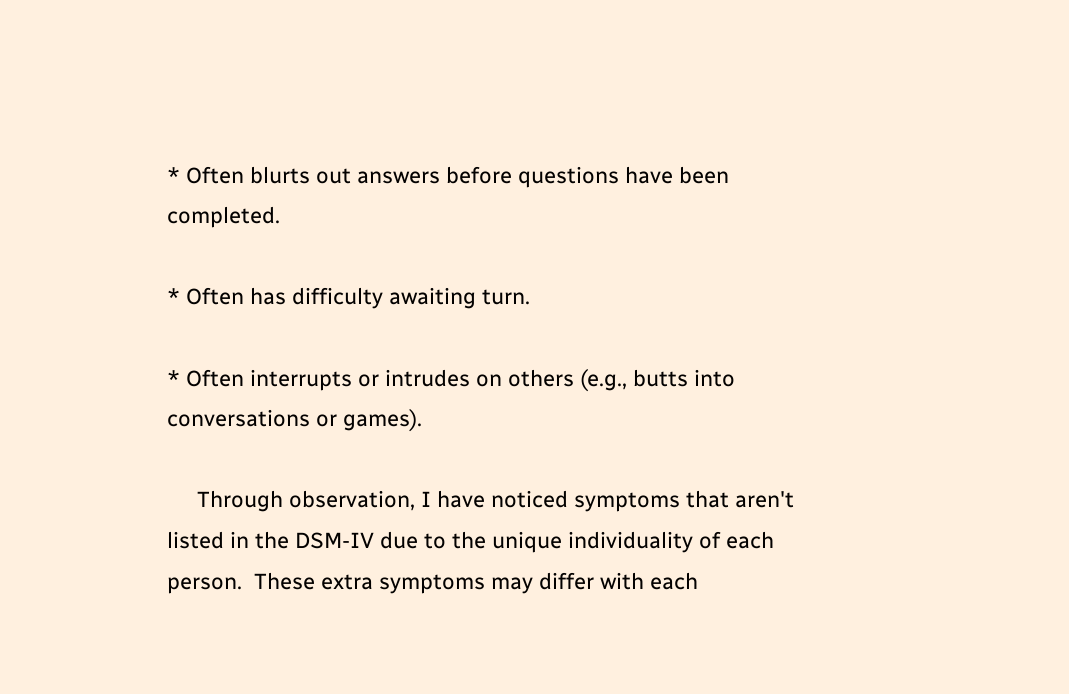* Often blurts out answers before questions have been completed.

* Often has difficulty awaiting turn.

* Often interrupts or intrudes on others (e.g., butts into conversations or games).

     Through observation, I have noticed symptoms that aren't listed in the DSM-IV due to the unique individuality of each person.  These extra symptoms may differ with each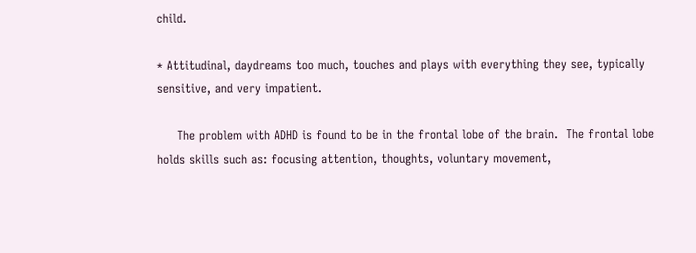child.

* Attitudinal, daydreams too much, touches and plays with everything they see, typically sensitive, and very impatient.

     The problem with ADHD is found to be in the frontal lobe of the brain.  The frontal lobe holds skills such as: focusing attention, thoughts, voluntary movement,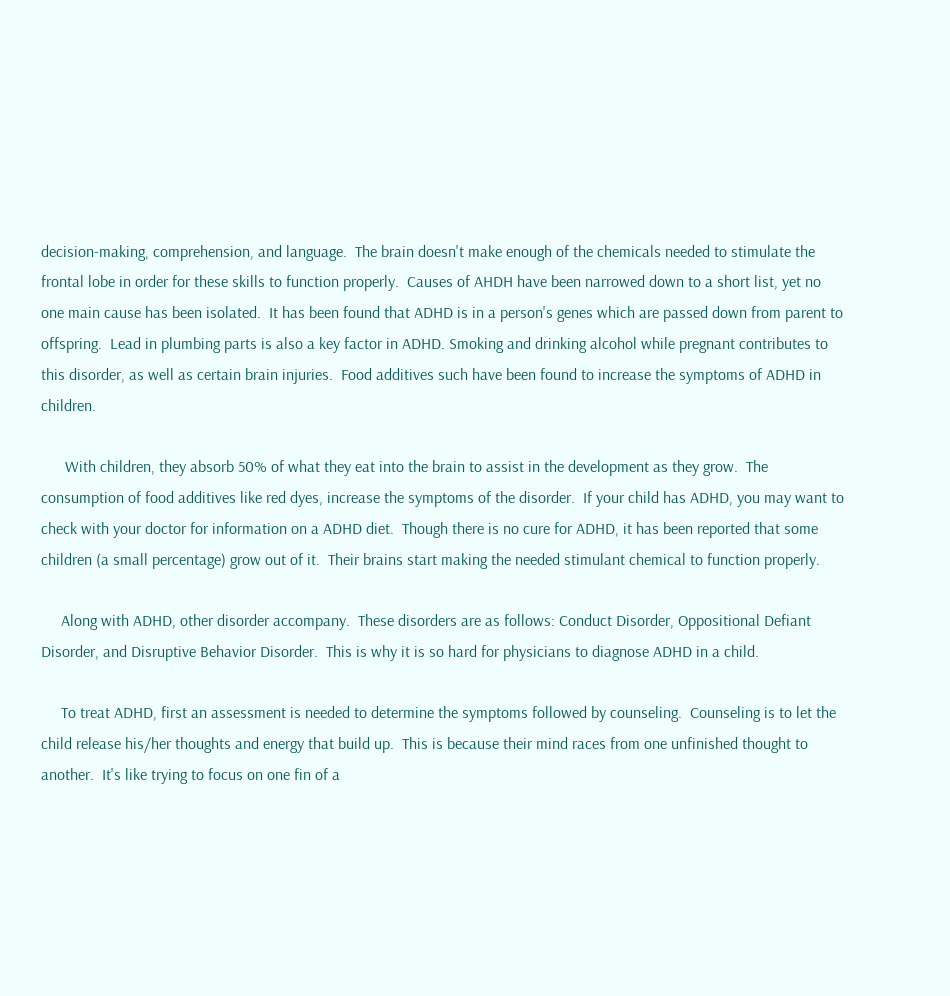decision-making, comprehension, and language.  The brain doesn't make enough of the chemicals needed to stimulate the frontal lobe in order for these skills to function properly.  Causes of AHDH have been narrowed down to a short list, yet no one main cause has been isolated.  It has been found that ADHD is in a person's genes which are passed down from parent to offspring.  Lead in plumbing parts is also a key factor in ADHD. Smoking and drinking alcohol while pregnant contributes to this disorder, as well as certain brain injuries.  Food additives such have been found to increase the symptoms of ADHD in children.

      With children, they absorb 50% of what they eat into the brain to assist in the development as they grow.  The consumption of food additives like red dyes, increase the symptoms of the disorder.  If your child has ADHD, you may want to check with your doctor for information on a ADHD diet.  Though there is no cure for ADHD, it has been reported that some children (a small percentage) grow out of it.  Their brains start making the needed stimulant chemical to function properly.

     Along with ADHD, other disorder accompany.  These disorders are as follows: Conduct Disorder, Oppositional Defiant Disorder, and Disruptive Behavior Disorder.  This is why it is so hard for physicians to diagnose ADHD in a child.

     To treat ADHD, first an assessment is needed to determine the symptoms followed by counseling.  Counseling is to let the child release his/her thoughts and energy that build up.  This is because their mind races from one unfinished thought to another.  It's like trying to focus on one fin of a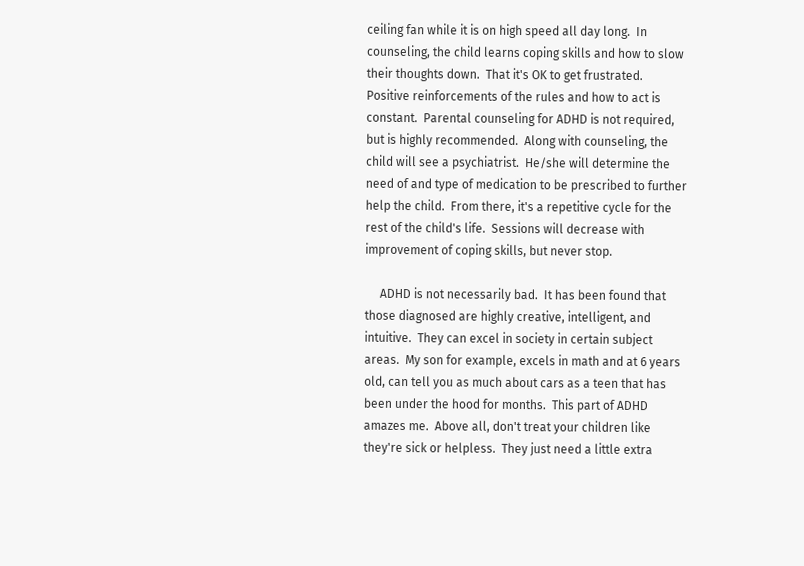ceiling fan while it is on high speed all day long.  In counseling, the child learns coping skills and how to slow their thoughts down.  That it's OK to get frustrated.  Positive reinforcements of the rules and how to act is constant.  Parental counseling for ADHD is not required, but is highly recommended.  Along with counseling, the child will see a psychiatrist.  He/she will determine the need of and type of medication to be prescribed to further help the child.  From there, it's a repetitive cycle for the rest of the child's life.  Sessions will decrease with improvement of coping skills, but never stop.

     ADHD is not necessarily bad.  It has been found that those diagnosed are highly creative, intelligent, and intuitive.  They can excel in society in certain subject areas.  My son for example, excels in math and at 6 years old, can tell you as much about cars as a teen that has been under the hood for months.  This part of ADHD amazes me.  Above all, don't treat your children like they're sick or helpless.  They just need a little extra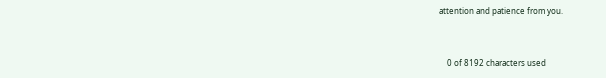attention and patience from you.


    0 of 8192 characters used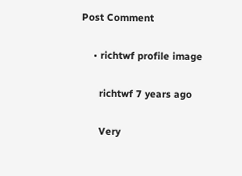Post Comment

    • richtwf profile image

      richtwf 7 years ago

      Very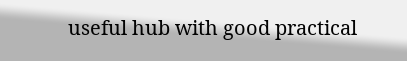useful hub with good practical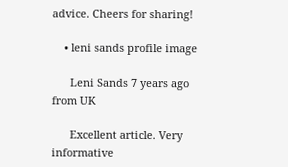advice. Cheers for sharing!

    • leni sands profile image

      Leni Sands 7 years ago from UK

      Excellent article. Very informative